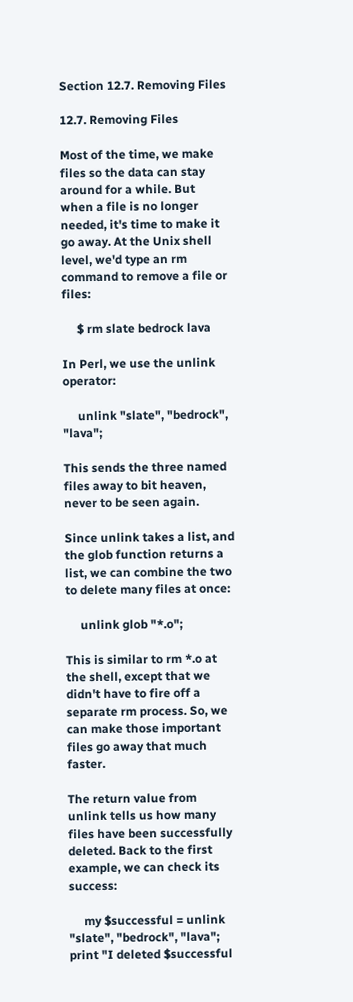Section 12.7. Removing Files

12.7. Removing Files

Most of the time, we make files so the data can stay around for a while. But when a file is no longer needed, it's time to make it go away. At the Unix shell level, we'd type an rm command to remove a file or files:

     $ rm slate bedrock lava

In Perl, we use the unlink operator:

     unlink "slate", "bedrock", "lava";

This sends the three named files away to bit heaven, never to be seen again.

Since unlink takes a list, and the glob function returns a list, we can combine the two to delete many files at once:

     unlink glob "*.o";

This is similar to rm *.o at the shell, except that we didn't have to fire off a separate rm process. So, we can make those important files go away that much faster.

The return value from unlink tells us how many files have been successfully deleted. Back to the first example, we can check its success:

     my $successful = unlink "slate", "bedrock", "lava";     print "I deleted $successful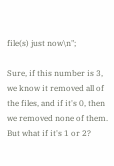file(s) just now\n";

Sure, if this number is 3, we know it removed all of the files, and if it's 0, then we removed none of them. But what if it's 1 or 2?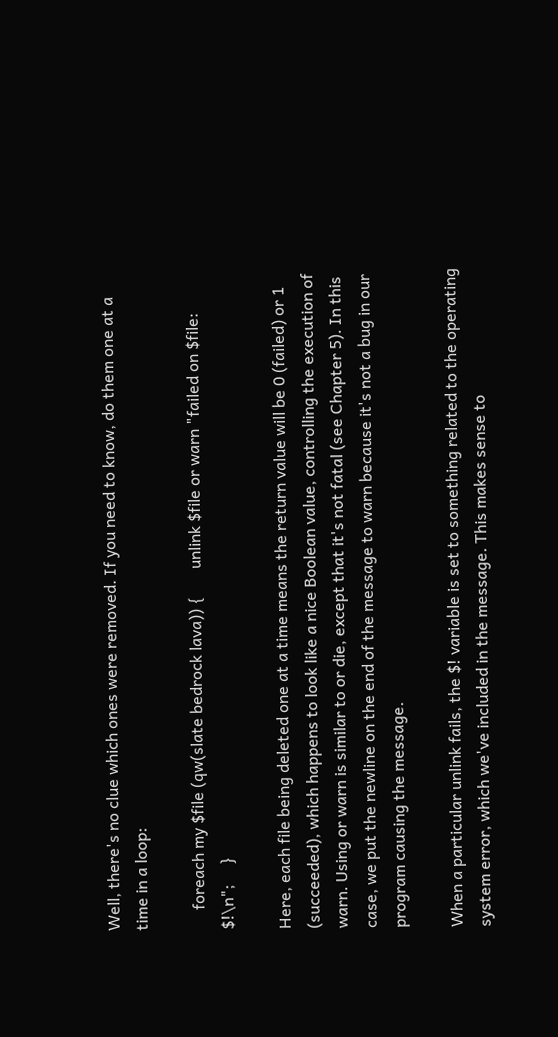Well, there's no clue which ones were removed. If you need to know, do them one at a time in a loop:

     foreach my $file (qw(slate bedrock lava)) {       unlink $file or warn "failed on $file: $!\n";     }

Here, each file being deleted one at a time means the return value will be 0 (failed) or 1 (succeeded), which happens to look like a nice Boolean value, controlling the execution of warn. Using or warn is similar to or die, except that it's not fatal (see Chapter 5). In this case, we put the newline on the end of the message to warn because it's not a bug in our program causing the message.

When a particular unlink fails, the $! variable is set to something related to the operating system error, which we've included in the message. This makes sense to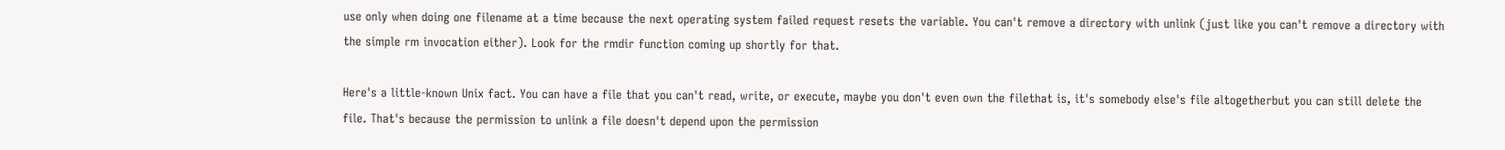use only when doing one filename at a time because the next operating system failed request resets the variable. You can't remove a directory with unlink (just like you can't remove a directory with the simple rm invocation either). Look for the rmdir function coming up shortly for that.

Here's a little-known Unix fact. You can have a file that you can't read, write, or execute, maybe you don't even own the filethat is, it's somebody else's file altogetherbut you can still delete the file. That's because the permission to unlink a file doesn't depend upon the permission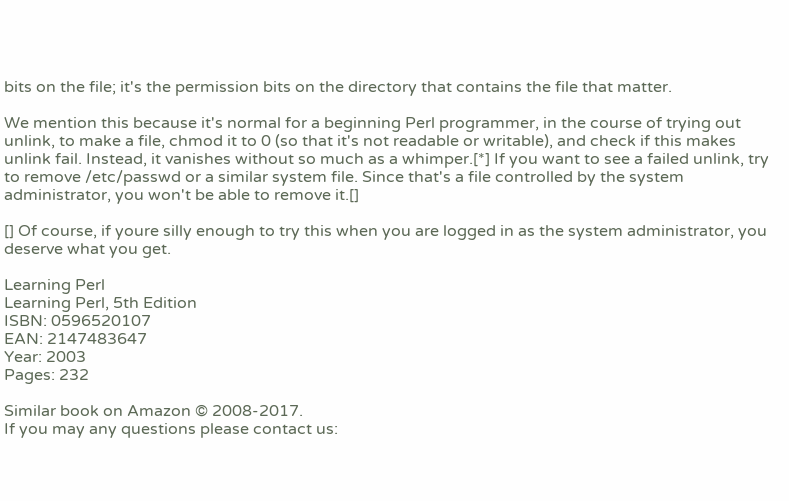bits on the file; it's the permission bits on the directory that contains the file that matter.

We mention this because it's normal for a beginning Perl programmer, in the course of trying out unlink, to make a file, chmod it to 0 (so that it's not readable or writable), and check if this makes unlink fail. Instead, it vanishes without so much as a whimper.[*] If you want to see a failed unlink, try to remove /etc/passwd or a similar system file. Since that's a file controlled by the system administrator, you won't be able to remove it.[]

[] Of course, if youre silly enough to try this when you are logged in as the system administrator, you deserve what you get.

Learning Perl
Learning Perl, 5th Edition
ISBN: 0596520107
EAN: 2147483647
Year: 2003
Pages: 232

Similar book on Amazon © 2008-2017.
If you may any questions please contact us: